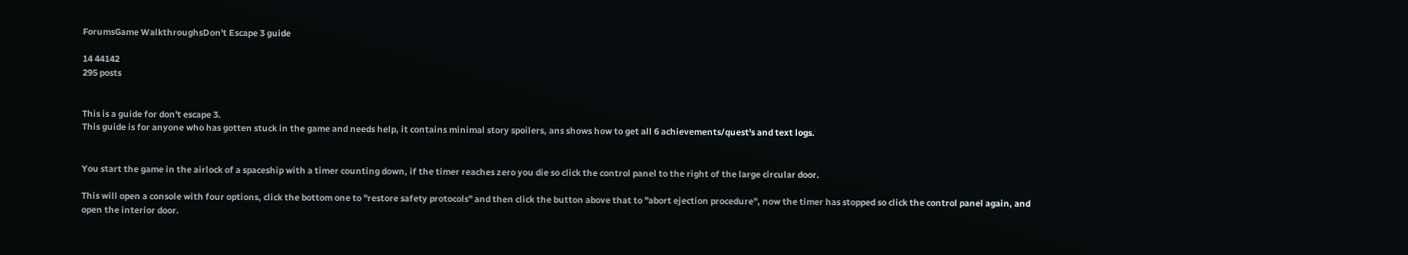ForumsGame WalkthroughsDon't Escape 3 guide

14 44142
295 posts


This is a guide for don't escape 3.
This guide is for anyone who has gotten stuck in the game and needs help, it contains minimal story spoilers, ans shows how to get all 6 achievements/quest's and text logs.


You start the game in the airlock of a spaceship with a timer counting down, if the timer reaches zero you die so click the control panel to the right of the large circular door.

This will open a console with four options, click the bottom one to "restore safety protocols" and then click the button above that to "abort ejection procedure", now the timer has stopped so click the control panel again, and open the interior door.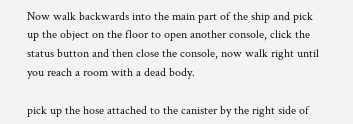Now walk backwards into the main part of the ship and pick up the object on the floor to open another console, click the status button and then close the console, now walk right until you reach a room with a dead body.

pick up the hose attached to the canister by the right side of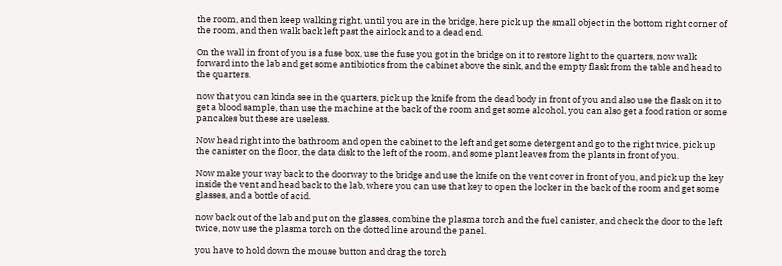the room, and then keep walking right, until you are in the bridge, here pick up the small object in the bottom right corner of the room, and then walk back left past the airlock and to a dead end.

On the wall in front of you is a fuse box, use the fuse you got in the bridge on it to restore light to the quarters, now walk forward into the lab and get some antibiotics from the cabinet above the sink, and the empty flask from the table and head to the quarters.

now that you can kinda see in the quarters, pick up the knife from the dead body in front of you and also use the flask on it to get a blood sample, than use the machine at the back of the room and get some alcohol, you can also get a food ration or some pancakes but these are useless.

Now head right into the bathroom and open the cabinet to the left and get some detergent and go to the right twice, pick up the canister on the floor, the data disk to the left of the room, and some plant leaves from the plants in front of you.

Now make your way back to the doorway to the bridge and use the knife on the vent cover in front of you, and pick up the key inside the vent and head back to the lab, where you can use that key to open the locker in the back of the room and get some glasses, and a bottle of acid.

now back out of the lab and put on the glasses, combine the plasma torch and the fuel canister, and check the door to the left twice, now use the plasma torch on the dotted line around the panel.

you have to hold down the mouse button and drag the torch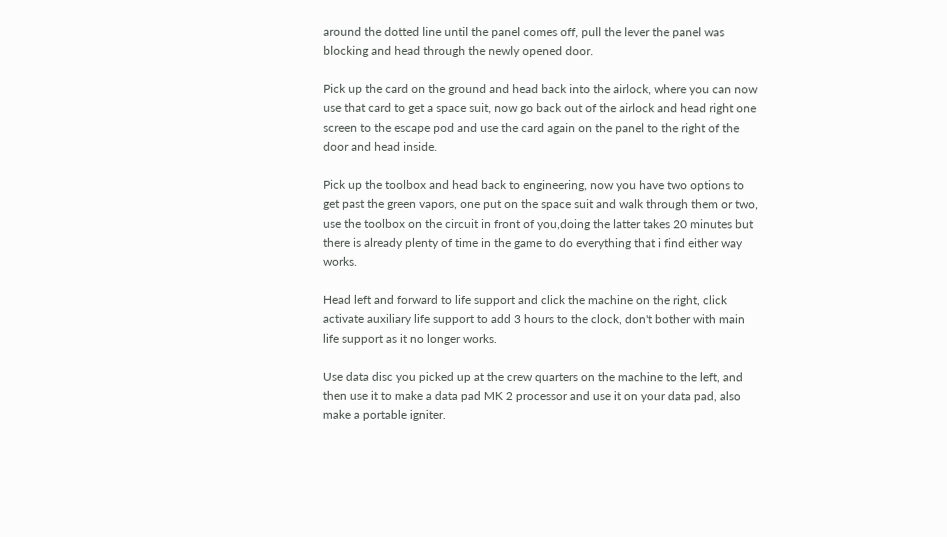around the dotted line until the panel comes off, pull the lever the panel was blocking and head through the newly opened door.

Pick up the card on the ground and head back into the airlock, where you can now use that card to get a space suit, now go back out of the airlock and head right one screen to the escape pod and use the card again on the panel to the right of the door and head inside.

Pick up the toolbox and head back to engineering, now you have two options to get past the green vapors, one put on the space suit and walk through them or two, use the toolbox on the circuit in front of you,doing the latter takes 20 minutes but there is already plenty of time in the game to do everything that i find either way works.

Head left and forward to life support and click the machine on the right, click activate auxiliary life support to add 3 hours to the clock, don't bother with main life support as it no longer works.

Use data disc you picked up at the crew quarters on the machine to the left, and then use it to make a data pad MK 2 processor and use it on your data pad, also make a portable igniter.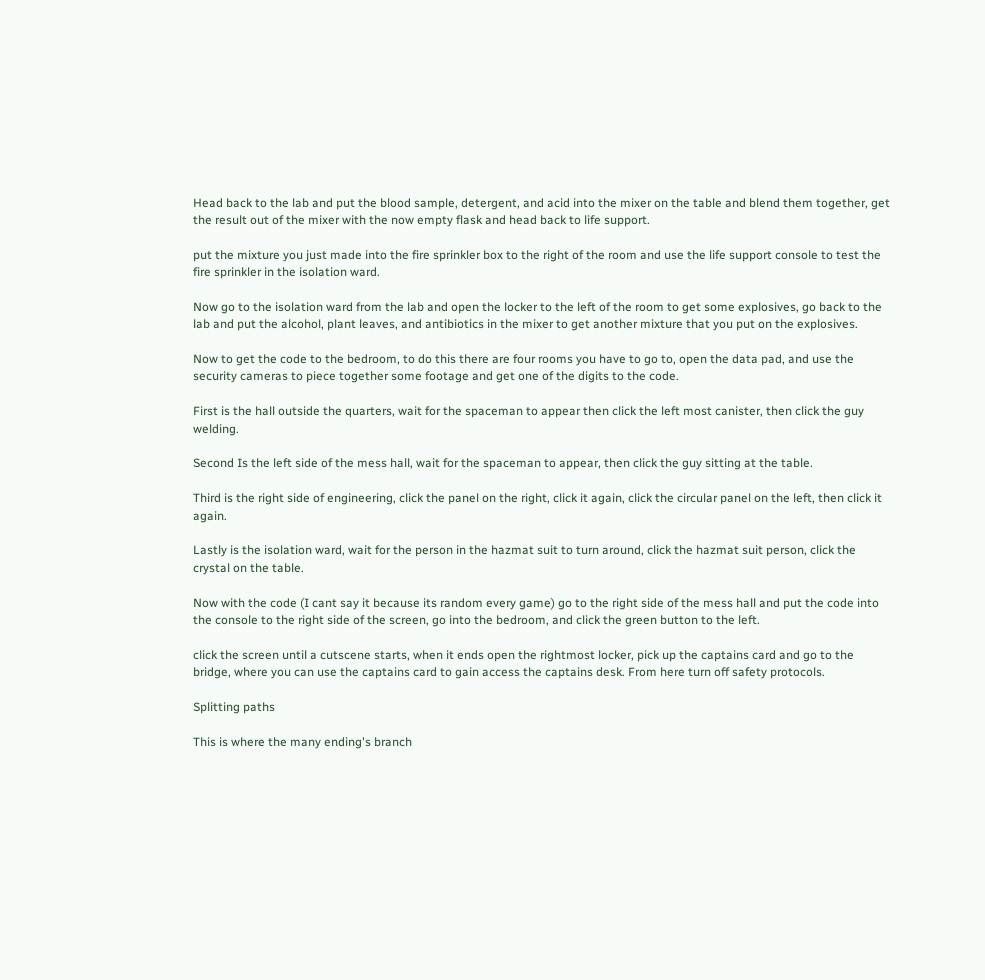Head back to the lab and put the blood sample, detergent, and acid into the mixer on the table and blend them together, get the result out of the mixer with the now empty flask and head back to life support.

put the mixture you just made into the fire sprinkler box to the right of the room and use the life support console to test the fire sprinkler in the isolation ward.

Now go to the isolation ward from the lab and open the locker to the left of the room to get some explosives, go back to the lab and put the alcohol, plant leaves, and antibiotics in the mixer to get another mixture that you put on the explosives.

Now to get the code to the bedroom, to do this there are four rooms you have to go to, open the data pad, and use the security cameras to piece together some footage and get one of the digits to the code.

First is the hall outside the quarters, wait for the spaceman to appear then click the left most canister, then click the guy welding.

Second Is the left side of the mess hall, wait for the spaceman to appear, then click the guy sitting at the table.

Third is the right side of engineering, click the panel on the right, click it again, click the circular panel on the left, then click it again.

Lastly is the isolation ward, wait for the person in the hazmat suit to turn around, click the hazmat suit person, click the crystal on the table.

Now with the code (I cant say it because its random every game) go to the right side of the mess hall and put the code into the console to the right side of the screen, go into the bedroom, and click the green button to the left.

click the screen until a cutscene starts, when it ends open the rightmost locker, pick up the captains card and go to the bridge, where you can use the captains card to gain access the captains desk. From here turn off safety protocols.

Splitting paths

This is where the many ending's branch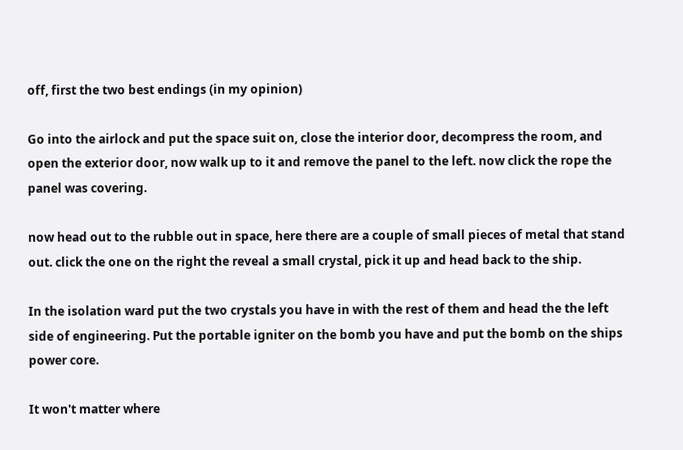off, first the two best endings (in my opinion)

Go into the airlock and put the space suit on, close the interior door, decompress the room, and open the exterior door, now walk up to it and remove the panel to the left. now click the rope the panel was covering.

now head out to the rubble out in space, here there are a couple of small pieces of metal that stand out. click the one on the right the reveal a small crystal, pick it up and head back to the ship.

In the isolation ward put the two crystals you have in with the rest of them and head the the left side of engineering. Put the portable igniter on the bomb you have and put the bomb on the ships power core.

It won't matter where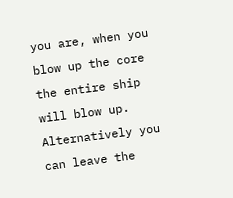you are, when you blow up the core the entire ship will blow up. Alternatively you can leave the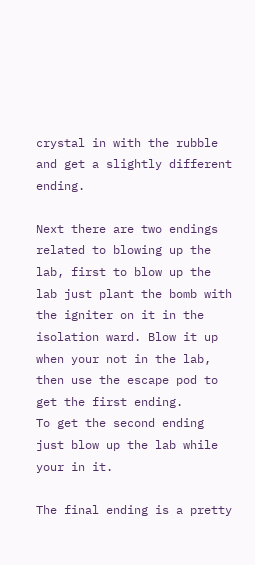crystal in with the rubble and get a slightly different ending.

Next there are two endings related to blowing up the lab, first to blow up the lab just plant the bomb with the igniter on it in the isolation ward. Blow it up when your not in the lab, then use the escape pod to get the first ending.
To get the second ending just blow up the lab while your in it.

The final ending is a pretty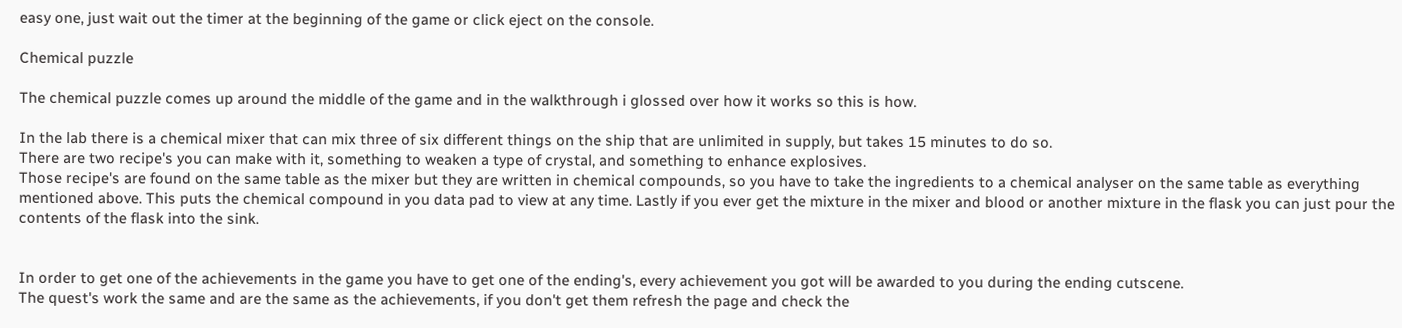easy one, just wait out the timer at the beginning of the game or click eject on the console.

Chemical puzzle

The chemical puzzle comes up around the middle of the game and in the walkthrough i glossed over how it works so this is how.

In the lab there is a chemical mixer that can mix three of six different things on the ship that are unlimited in supply, but takes 15 minutes to do so.
There are two recipe's you can make with it, something to weaken a type of crystal, and something to enhance explosives.
Those recipe's are found on the same table as the mixer but they are written in chemical compounds, so you have to take the ingredients to a chemical analyser on the same table as everything mentioned above. This puts the chemical compound in you data pad to view at any time. Lastly if you ever get the mixture in the mixer and blood or another mixture in the flask you can just pour the contents of the flask into the sink.


In order to get one of the achievements in the game you have to get one of the ending's, every achievement you got will be awarded to you during the ending cutscene.
The quest's work the same and are the same as the achievements, if you don't get them refresh the page and check the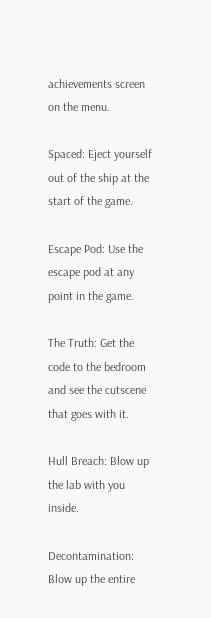achievements screen on the menu.

Spaced: Eject yourself out of the ship at the start of the game.

Escape Pod: Use the escape pod at any point in the game.

The Truth: Get the code to the bedroom and see the cutscene that goes with it.

Hull Breach: Blow up the lab with you inside.

Decontamination: Blow up the entire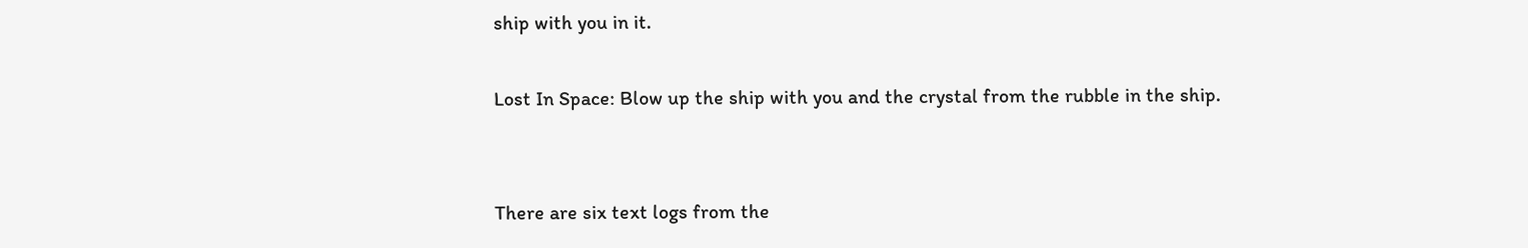ship with you in it.

Lost In Space: Blow up the ship with you and the crystal from the rubble in the ship.


There are six text logs from the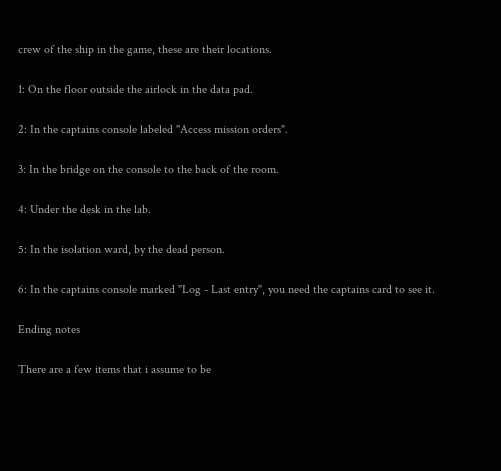crew of the ship in the game, these are their locations.

1: On the floor outside the airlock in the data pad.

2: In the captains console labeled "Access mission orders".

3: In the bridge on the console to the back of the room.

4: Under the desk in the lab.

5: In the isolation ward, by the dead person.

6: In the captains console marked "Log - Last entry", you need the captains card to see it.

Ending notes

There are a few items that i assume to be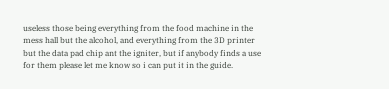useless those being everything from the food machine in the mess hall but the alcohol, and everything from the 3D printer but the data pad chip ant the igniter, but if anybody finds a use for them please let me know so i can put it in the guide.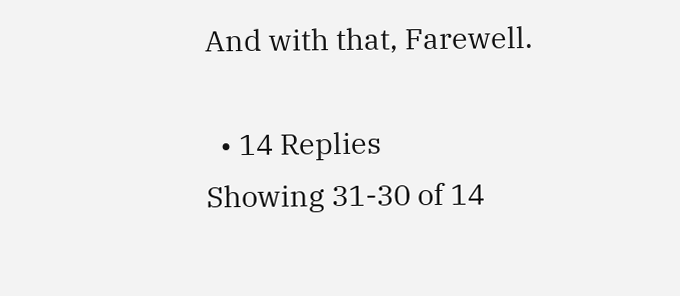And with that, Farewell.

  • 14 Replies
Showing 31-30 of 14